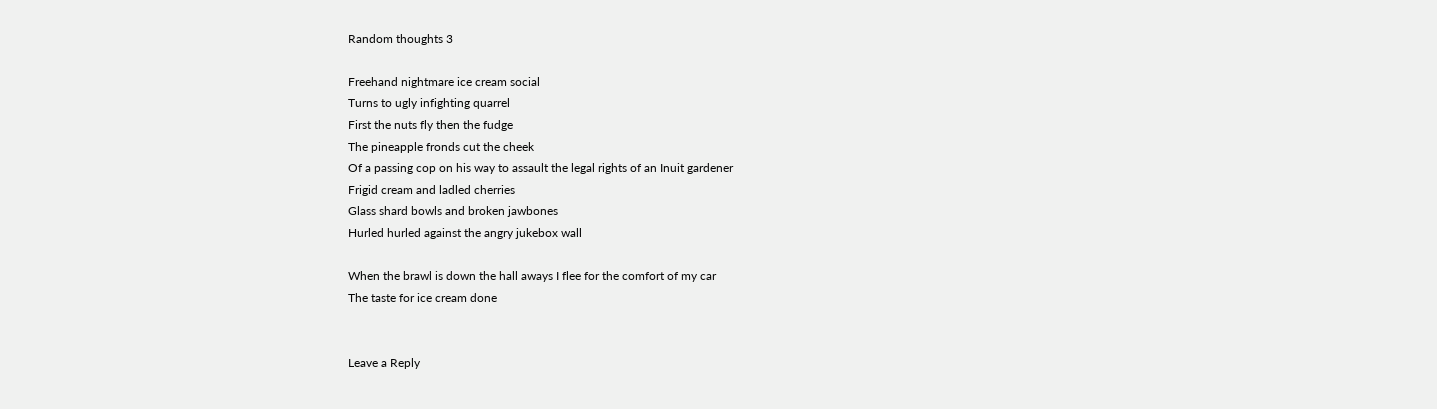Random thoughts 3

Freehand nightmare ice cream social
Turns to ugly infighting quarrel
First the nuts fly then the fudge
The pineapple fronds cut the cheek
Of a passing cop on his way to assault the legal rights of an Inuit gardener
Frigid cream and ladled cherries
Glass shard bowls and broken jawbones
Hurled hurled against the angry jukebox wall

When the brawl is down the hall aways I flee for the comfort of my car
The taste for ice cream done


Leave a Reply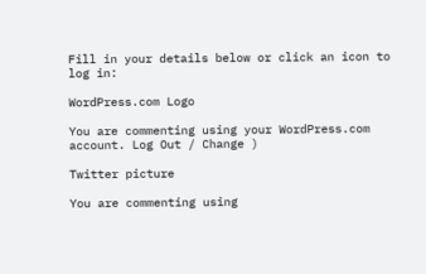Fill in your details below or click an icon to log in:

WordPress.com Logo

You are commenting using your WordPress.com account. Log Out / Change )

Twitter picture

You are commenting using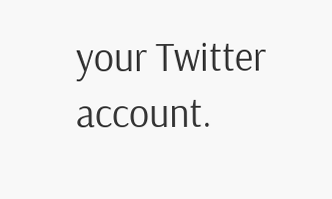your Twitter account.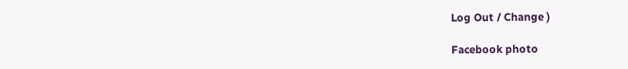Log Out / Change )

Facebook photo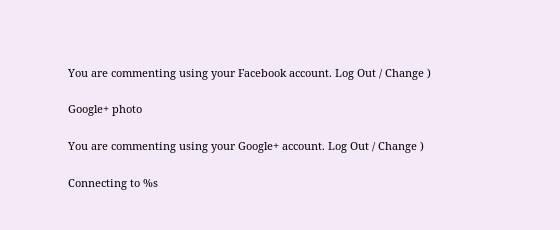You are commenting using your Facebook account. Log Out / Change )

Google+ photo

You are commenting using your Google+ account. Log Out / Change )

Connecting to %s